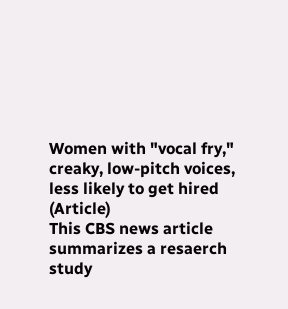Women with "vocal fry," creaky, low-pitch voices, less likely to get hired (Article)
This CBS news article summarizes a resaerch study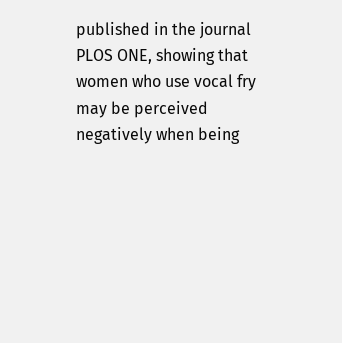published in the journal PLOS ONE, showing that women who use vocal fry may be perceived negatively when being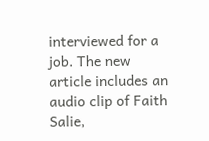interviewed for a job. The new article includes an audio clip of Faith Salie,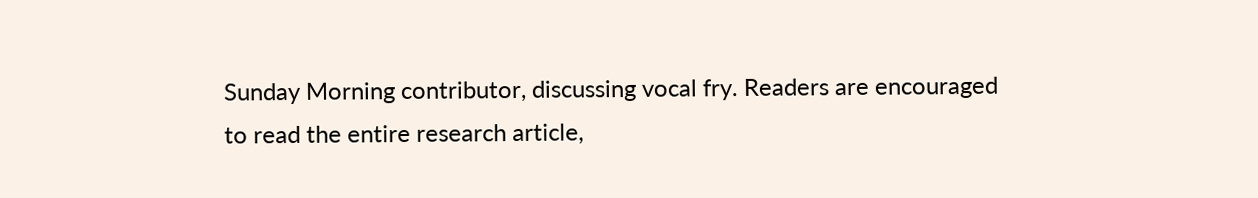Sunday Morning contributor, discussing vocal fry. Readers are encouraged to read the entire research article,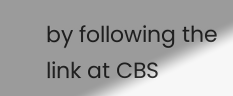by following the link at CBS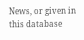News, or given in this database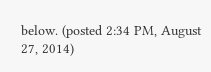below. (posted 2:34 PM, August 27, 2014)